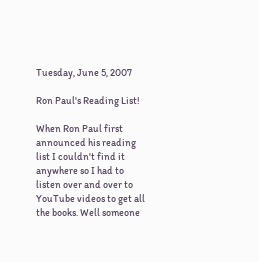Tuesday, June 5, 2007

Ron Paul's Reading List!

When Ron Paul first announced his reading list I couldn't find it anywhere so I had to listen over and over to YouTube videos to get all the books. Well someone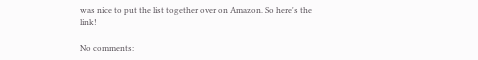was nice to put the list together over on Amazon. So here's the link!

No comments: